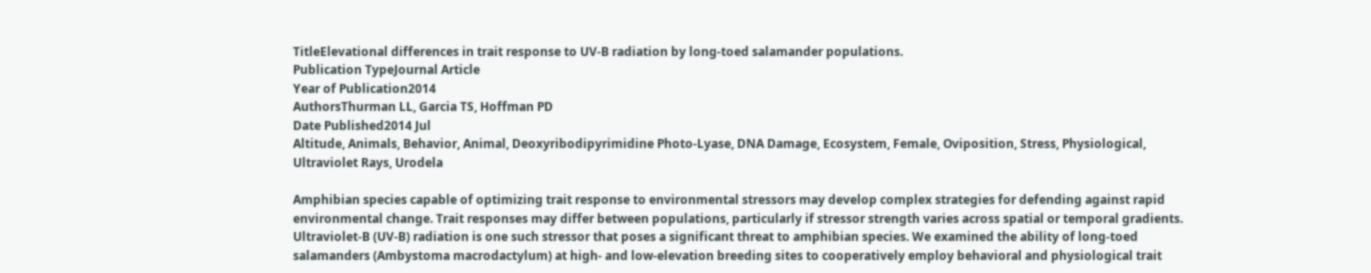TitleElevational differences in trait response to UV-B radiation by long-toed salamander populations.
Publication TypeJournal Article
Year of Publication2014
AuthorsThurman LL, Garcia TS, Hoffman PD
Date Published2014 Jul
Altitude, Animals, Behavior, Animal, Deoxyribodipyrimidine Photo-Lyase, DNA Damage, Ecosystem, Female, Oviposition, Stress, Physiological, Ultraviolet Rays, Urodela

Amphibian species capable of optimizing trait response to environmental stressors may develop complex strategies for defending against rapid environmental change. Trait responses may differ between populations, particularly if stressor strength varies across spatial or temporal gradients. Ultraviolet-B (UV-B) radiation is one such stressor that poses a significant threat to amphibian species. We examined the ability of long-toed salamanders (Ambystoma macrodactylum) at high- and low-elevation breeding sites to cooperatively employ behavioral and physiological trait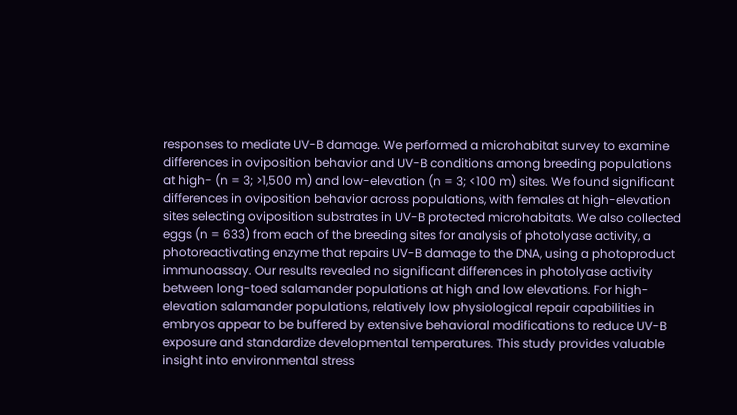responses to mediate UV-B damage. We performed a microhabitat survey to examine differences in oviposition behavior and UV-B conditions among breeding populations at high- (n = 3; >1,500 m) and low-elevation (n = 3; <100 m) sites. We found significant differences in oviposition behavior across populations, with females at high-elevation sites selecting oviposition substrates in UV-B protected microhabitats. We also collected eggs (n = 633) from each of the breeding sites for analysis of photolyase activity, a photoreactivating enzyme that repairs UV-B damage to the DNA, using a photoproduct immunoassay. Our results revealed no significant differences in photolyase activity between long-toed salamander populations at high and low elevations. For high-elevation salamander populations, relatively low physiological repair capabilities in embryos appear to be buffered by extensive behavioral modifications to reduce UV-B exposure and standardize developmental temperatures. This study provides valuable insight into environmental stress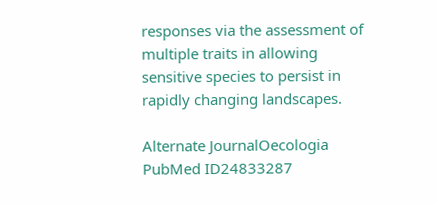responses via the assessment of multiple traits in allowing sensitive species to persist in rapidly changing landscapes.

Alternate JournalOecologia
PubMed ID24833287